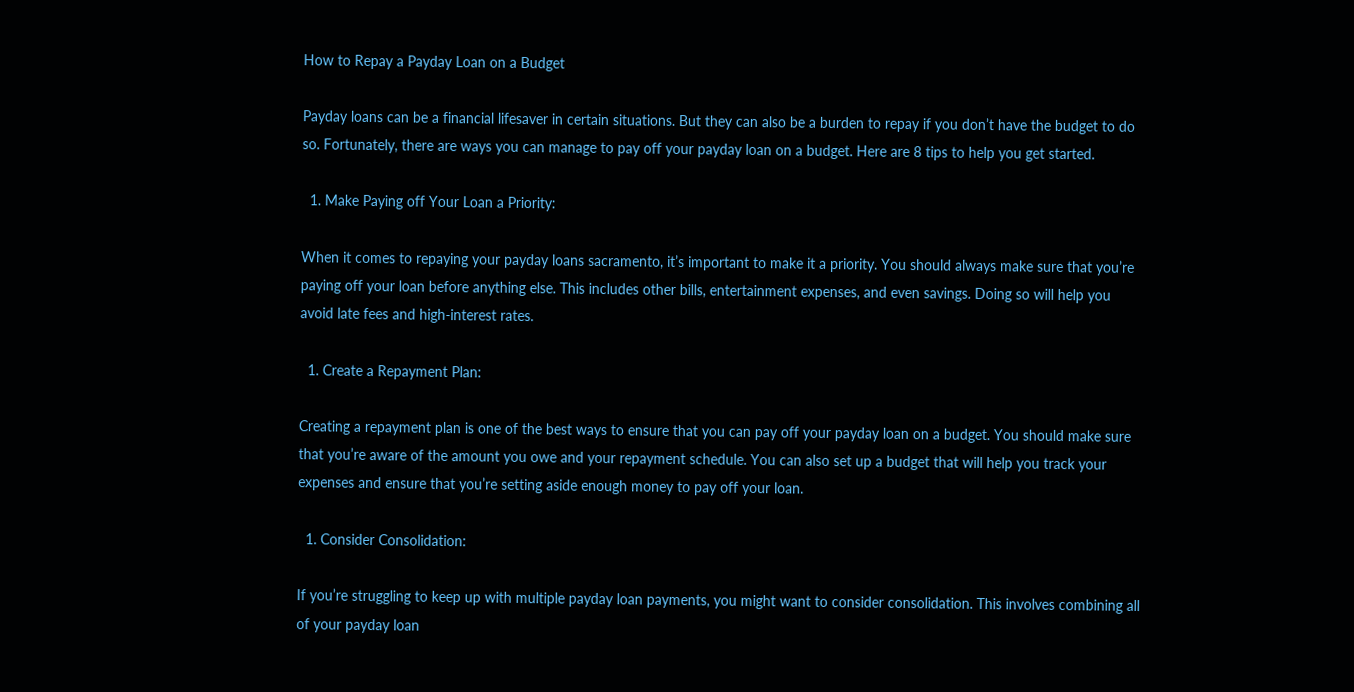How to Repay a Payday Loan on a Budget

Payday loans can be a financial lifesaver in certain situations. But they can also be a burden to repay if you don’t have the budget to do so. Fortunately, there are ways you can manage to pay off your payday loan on a budget. Here are 8 tips to help you get started.

  1. Make Paying off Your Loan a Priority:

When it comes to repaying your payday loans sacramento, it’s important to make it a priority. You should always make sure that you’re paying off your loan before anything else. This includes other bills, entertainment expenses, and even savings. Doing so will help you avoid late fees and high-interest rates.

  1. Create a Repayment Plan:

Creating a repayment plan is one of the best ways to ensure that you can pay off your payday loan on a budget. You should make sure that you’re aware of the amount you owe and your repayment schedule. You can also set up a budget that will help you track your expenses and ensure that you’re setting aside enough money to pay off your loan.

  1. Consider Consolidation:

If you’re struggling to keep up with multiple payday loan payments, you might want to consider consolidation. This involves combining all of your payday loan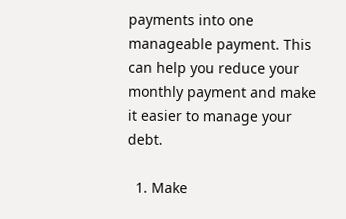payments into one manageable payment. This can help you reduce your monthly payment and make it easier to manage your debt.

  1. Make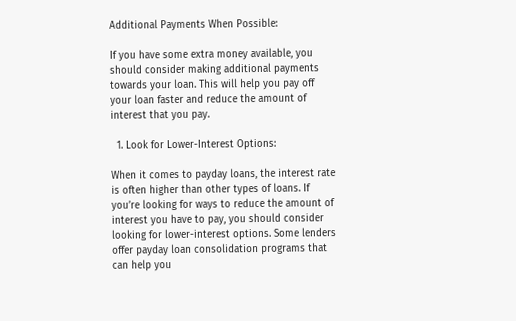Additional Payments When Possible:

If you have some extra money available, you should consider making additional payments towards your loan. This will help you pay off your loan faster and reduce the amount of interest that you pay.

  1. Look for Lower-Interest Options:

When it comes to payday loans, the interest rate is often higher than other types of loans. If you’re looking for ways to reduce the amount of interest you have to pay, you should consider looking for lower-interest options. Some lenders offer payday loan consolidation programs that can help you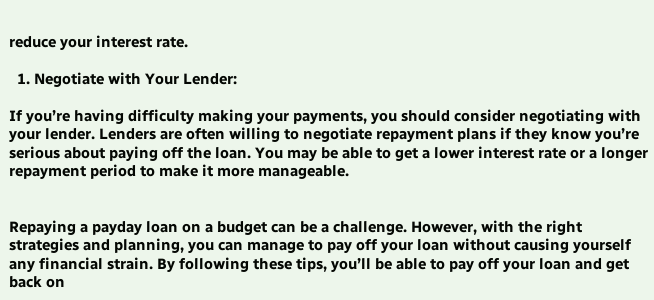reduce your interest rate.

  1. Negotiate with Your Lender:

If you’re having difficulty making your payments, you should consider negotiating with your lender. Lenders are often willing to negotiate repayment plans if they know you’re serious about paying off the loan. You may be able to get a lower interest rate or a longer repayment period to make it more manageable.


Repaying a payday loan on a budget can be a challenge. However, with the right strategies and planning, you can manage to pay off your loan without causing yourself any financial strain. By following these tips, you’ll be able to pay off your loan and get back on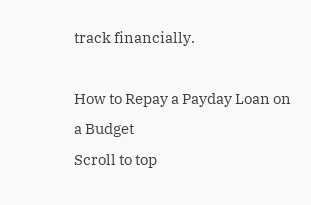track financially.

How to Repay a Payday Loan on a Budget
Scroll to top